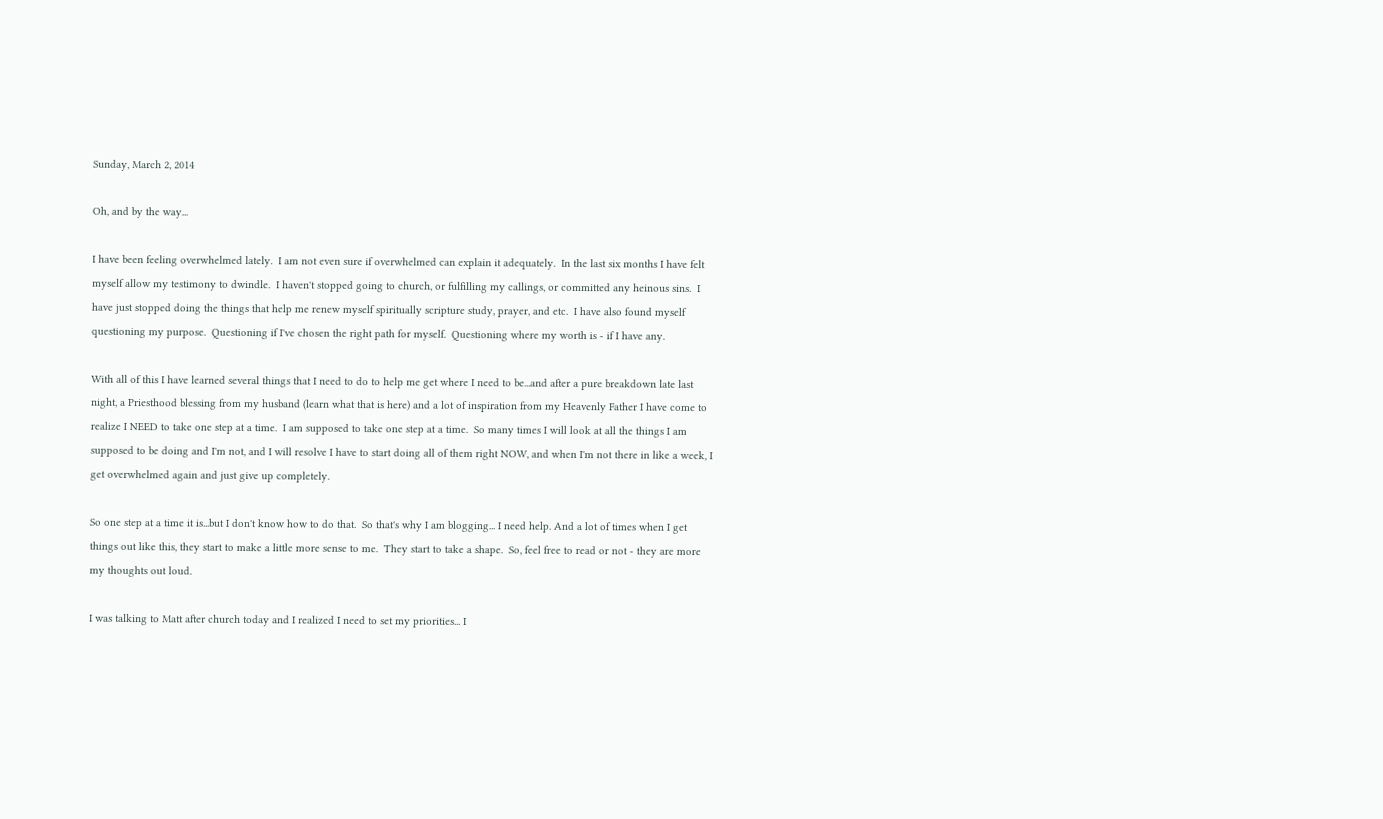Sunday, March 2, 2014

Oh, and by the way...

I have been feeling overwhelmed lately.  I am not even sure if overwhelmed can explain it adequately.  In the last six months I have felt myself allow my testimony to dwindle.  I haven't stopped going to church, or fulfilling my callings, or committed any heinous sins.  I have just stopped doing the things that help me renew myself spiritually scripture study, prayer, and etc.  I have also found myself questioning my purpose.  Questioning if I've chosen the right path for myself.  Questioning where my worth is - if I have any.

With all of this I have learned several things that I need to do to help me get where I need to be...and after a pure breakdown late last night, a Priesthood blessing from my husband (learn what that is here) and a lot of inspiration from my Heavenly Father I have come to realize I NEED to take one step at a time.  I am supposed to take one step at a time.  So many times I will look at all the things I am supposed to be doing and I'm not, and I will resolve I have to start doing all of them right NOW, and when I'm not there in like a week, I get overwhelmed again and just give up completely.

So one step at a time it is...but I don't know how to do that.  So that's why I am blogging... I need help. And a lot of times when I get things out like this, they start to make a little more sense to me.  They start to take a shape.  So, feel free to read or not - they are more my thoughts out loud.

I was talking to Matt after church today and I realized I need to set my priorities... I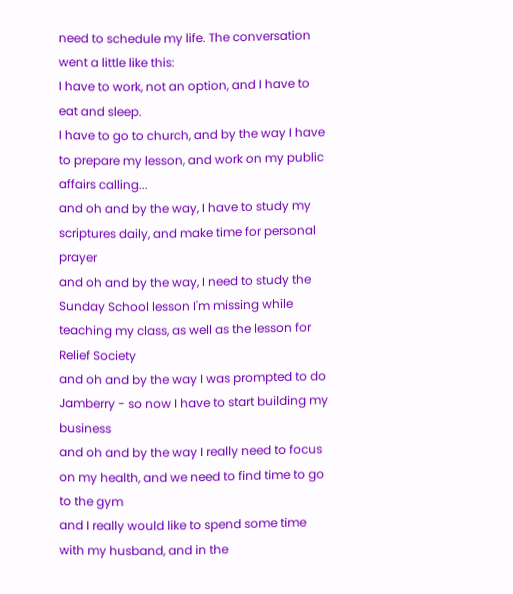need to schedule my life. The conversation went a little like this:
I have to work, not an option, and I have to eat and sleep.
I have to go to church, and by the way I have to prepare my lesson, and work on my public affairs calling...
and oh and by the way, I have to study my scriptures daily, and make time for personal prayer
and oh and by the way, I need to study the Sunday School lesson I'm missing while teaching my class, as well as the lesson for Relief Society
and oh and by the way I was prompted to do Jamberry - so now I have to start building my business
and oh and by the way I really need to focus on my health, and we need to find time to go to the gym
and I really would like to spend some time with my husband, and in the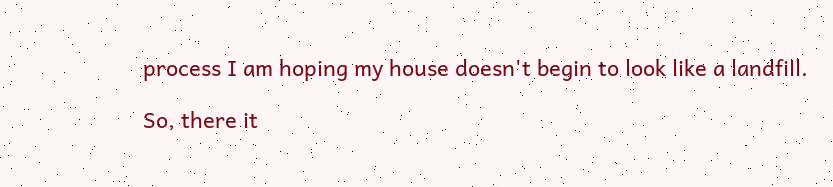process I am hoping my house doesn't begin to look like a landfill.

So, there it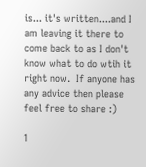is... it's written....and I am leaving it there to come back to as I don't know what to do wtih it right now.  If anyone has any advice then please feel free to share :)

1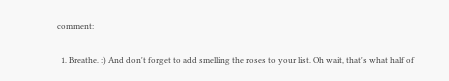comment:

  1. Breathe. :) And don't forget to add smelling the roses to your list. Oh wait, that's what half of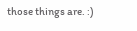those things are. :)